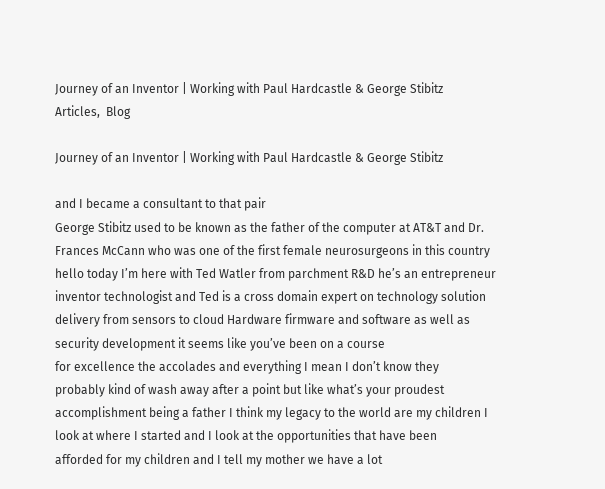Journey of an Inventor | Working with Paul Hardcastle & George Stibitz
Articles,  Blog

Journey of an Inventor | Working with Paul Hardcastle & George Stibitz

and I became a consultant to that pair
George Stibitz used to be known as the father of the computer at AT&T and Dr.
Frances McCann who was one of the first female neurosurgeons in this country
hello today I’m here with Ted Watler from parchment R&D he’s an entrepreneur
inventor technologist and Ted is a cross domain expert on technology solution
delivery from sensors to cloud Hardware firmware and software as well as
security development it seems like you’ve been on a course
for excellence the accolades and everything I mean I don’t know they
probably kind of wash away after a point but like what’s your proudest
accomplishment being a father I think my legacy to the world are my children I
look at where I started and I look at the opportunities that have been
afforded for my children and I tell my mother we have a lot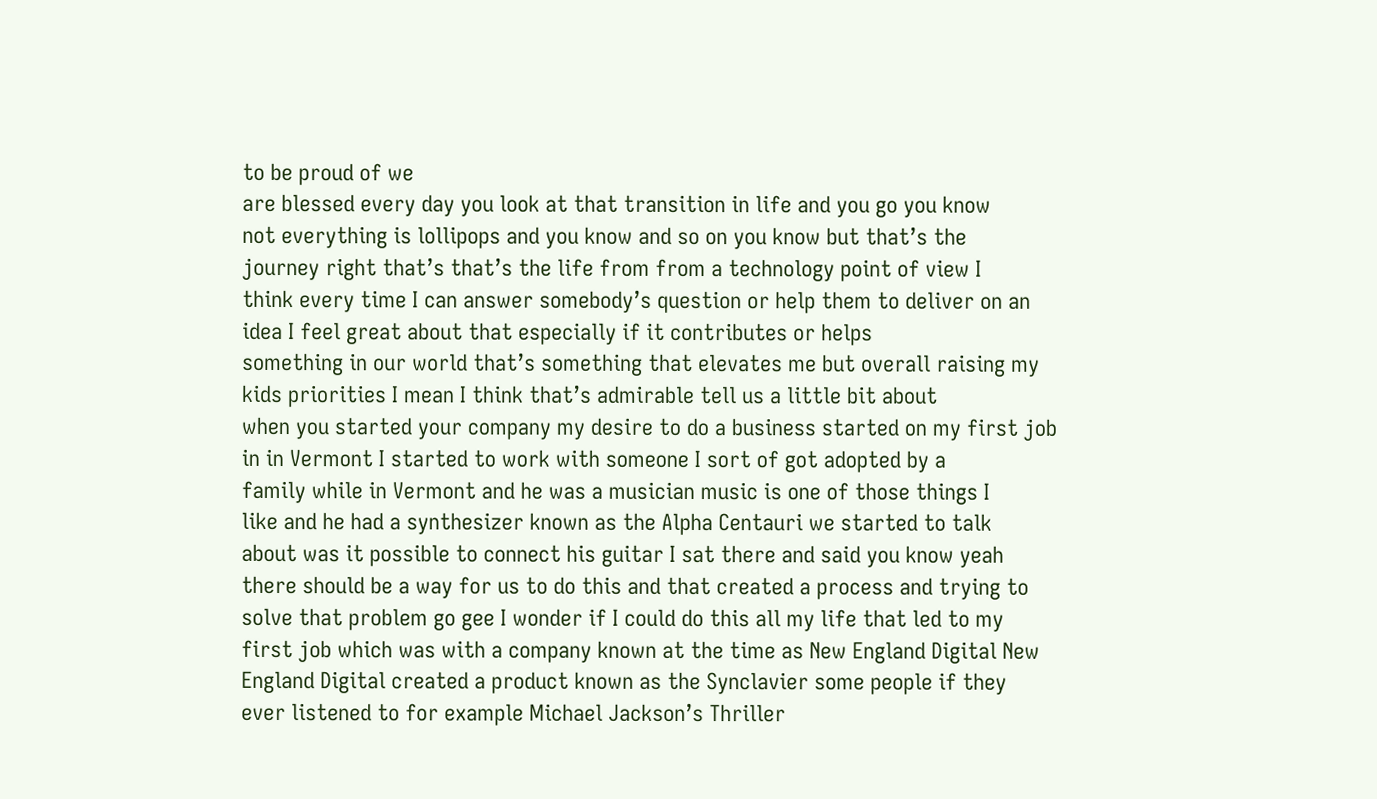to be proud of we
are blessed every day you look at that transition in life and you go you know
not everything is lollipops and you know and so on you know but that’s the
journey right that’s that’s the life from from a technology point of view I
think every time I can answer somebody’s question or help them to deliver on an
idea I feel great about that especially if it contributes or helps
something in our world that’s something that elevates me but overall raising my
kids priorities I mean I think that’s admirable tell us a little bit about
when you started your company my desire to do a business started on my first job
in in Vermont I started to work with someone I sort of got adopted by a
family while in Vermont and he was a musician music is one of those things I
like and he had a synthesizer known as the Alpha Centauri we started to talk
about was it possible to connect his guitar I sat there and said you know yeah
there should be a way for us to do this and that created a process and trying to
solve that problem go gee I wonder if I could do this all my life that led to my
first job which was with a company known at the time as New England Digital New
England Digital created a product known as the Synclavier some people if they
ever listened to for example Michael Jackson’s Thriller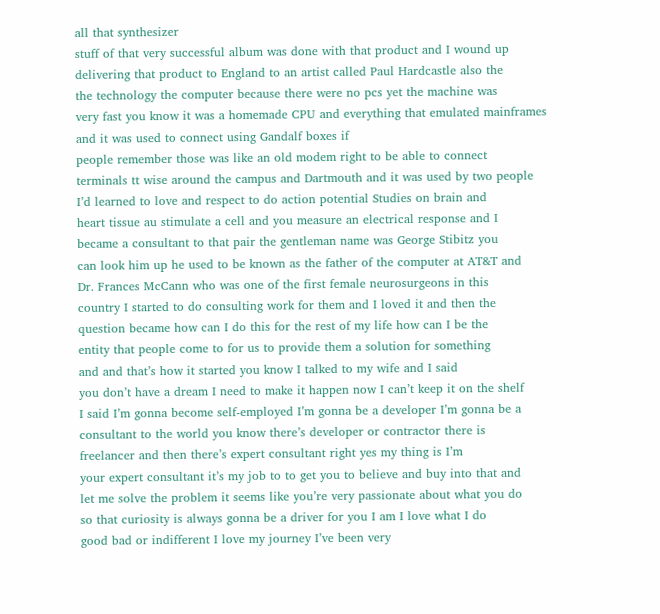all that synthesizer
stuff of that very successful album was done with that product and I wound up
delivering that product to England to an artist called Paul Hardcastle also the
the technology the computer because there were no pcs yet the machine was
very fast you know it was a homemade CPU and everything that emulated mainframes
and it was used to connect using Gandalf boxes if
people remember those was like an old modem right to be able to connect
terminals tt wise around the campus and Dartmouth and it was used by two people
I’d learned to love and respect to do action potential Studies on brain and
heart tissue au stimulate a cell and you measure an electrical response and I
became a consultant to that pair the gentleman name was George Stibitz you
can look him up he used to be known as the father of the computer at AT&T and
Dr. Frances McCann who was one of the first female neurosurgeons in this
country I started to do consulting work for them and I loved it and then the
question became how can I do this for the rest of my life how can I be the
entity that people come to for us to provide them a solution for something
and and that’s how it started you know I talked to my wife and I said
you don’t have a dream I need to make it happen now I can’t keep it on the shelf
I said I’m gonna become self-employed I’m gonna be a developer I’m gonna be a
consultant to the world you know there’s developer or contractor there is
freelancer and then there’s expert consultant right yes my thing is I’m
your expert consultant it’s my job to to get you to believe and buy into that and
let me solve the problem it seems like you’re very passionate about what you do
so that curiosity is always gonna be a driver for you I am I love what I do
good bad or indifferent I love my journey I’ve been very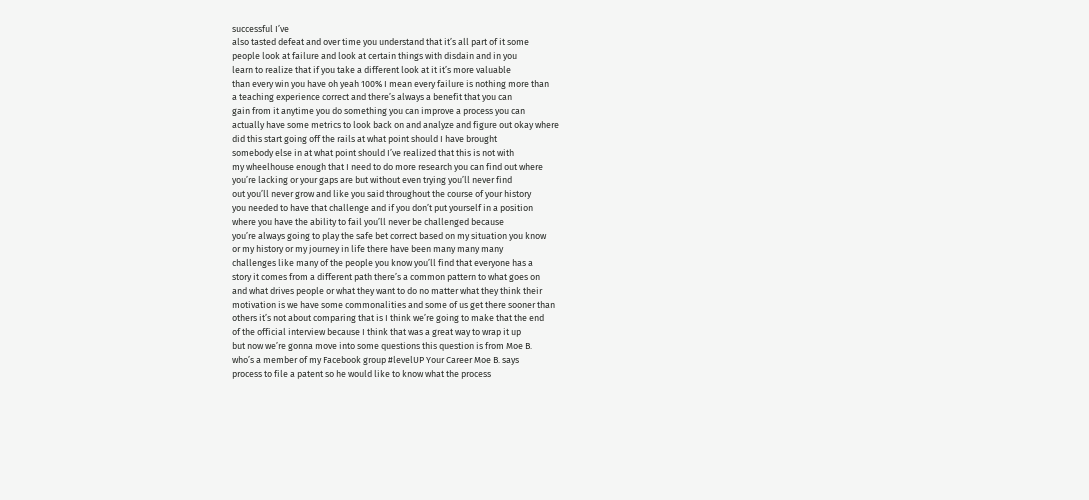successful I’ve
also tasted defeat and over time you understand that it’s all part of it some
people look at failure and look at certain things with disdain and in you
learn to realize that if you take a different look at it it’s more valuable
than every win you have oh yeah 100% I mean every failure is nothing more than
a teaching experience correct and there’s always a benefit that you can
gain from it anytime you do something you can improve a process you can
actually have some metrics to look back on and analyze and figure out okay where
did this start going off the rails at what point should I have brought
somebody else in at what point should I’ve realized that this is not with
my wheelhouse enough that I need to do more research you can find out where
you’re lacking or your gaps are but without even trying you’ll never find
out you’ll never grow and like you said throughout the course of your history
you needed to have that challenge and if you don’t put yourself in a position
where you have the ability to fail you’ll never be challenged because
you’re always going to play the safe bet correct based on my situation you know
or my history or my journey in life there have been many many many
challenges like many of the people you know you’ll find that everyone has a
story it comes from a different path there’s a common pattern to what goes on
and what drives people or what they want to do no matter what they think their
motivation is we have some commonalities and some of us get there sooner than
others it’s not about comparing that is I think we’re going to make that the end
of the official interview because I think that was a great way to wrap it up
but now we’re gonna move into some questions this question is from Moe B.
who’s a member of my Facebook group #levelUP Your Career Moe B. says
process to file a patent so he would like to know what the process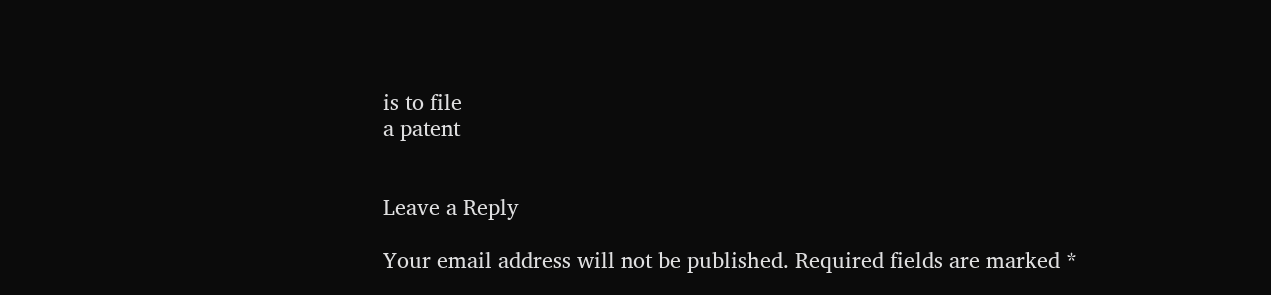is to file
a patent


Leave a Reply

Your email address will not be published. Required fields are marked *